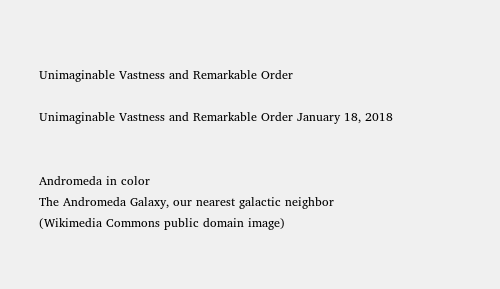Unimaginable Vastness and Remarkable Order

Unimaginable Vastness and Remarkable Order January 18, 2018


Andromeda in color
The Andromeda Galaxy, our nearest galactic neighbor
(Wikimedia Commons public domain image)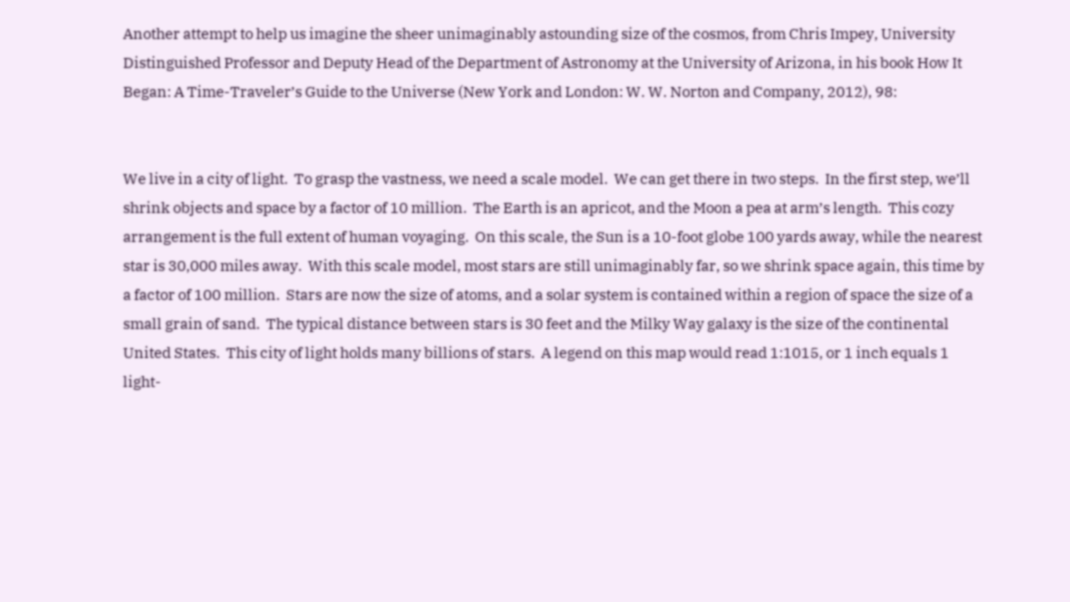Another attempt to help us imagine the sheer unimaginably astounding size of the cosmos, from Chris Impey, University Distinguished Professor and Deputy Head of the Department of Astronomy at the University of Arizona, in his book How It Began: A Time-Traveler’s Guide to the Universe (New York and London: W. W. Norton and Company, 2012), 98:


We live in a city of light.  To grasp the vastness, we need a scale model.  We can get there in two steps.  In the first step, we’ll shrink objects and space by a factor of 10 million.  The Earth is an apricot, and the Moon a pea at arm’s length.  This cozy arrangement is the full extent of human voyaging.  On this scale, the Sun is a 10-foot globe 100 yards away, while the nearest star is 30,000 miles away.  With this scale model, most stars are still unimaginably far, so we shrink space again, this time by a factor of 100 million.  Stars are now the size of atoms, and a solar system is contained within a region of space the size of a small grain of sand.  The typical distance between stars is 30 feet and the Milky Way galaxy is the size of the continental United States.  This city of light holds many billions of stars.  A legend on this map would read 1:1015, or 1 inch equals 1 light-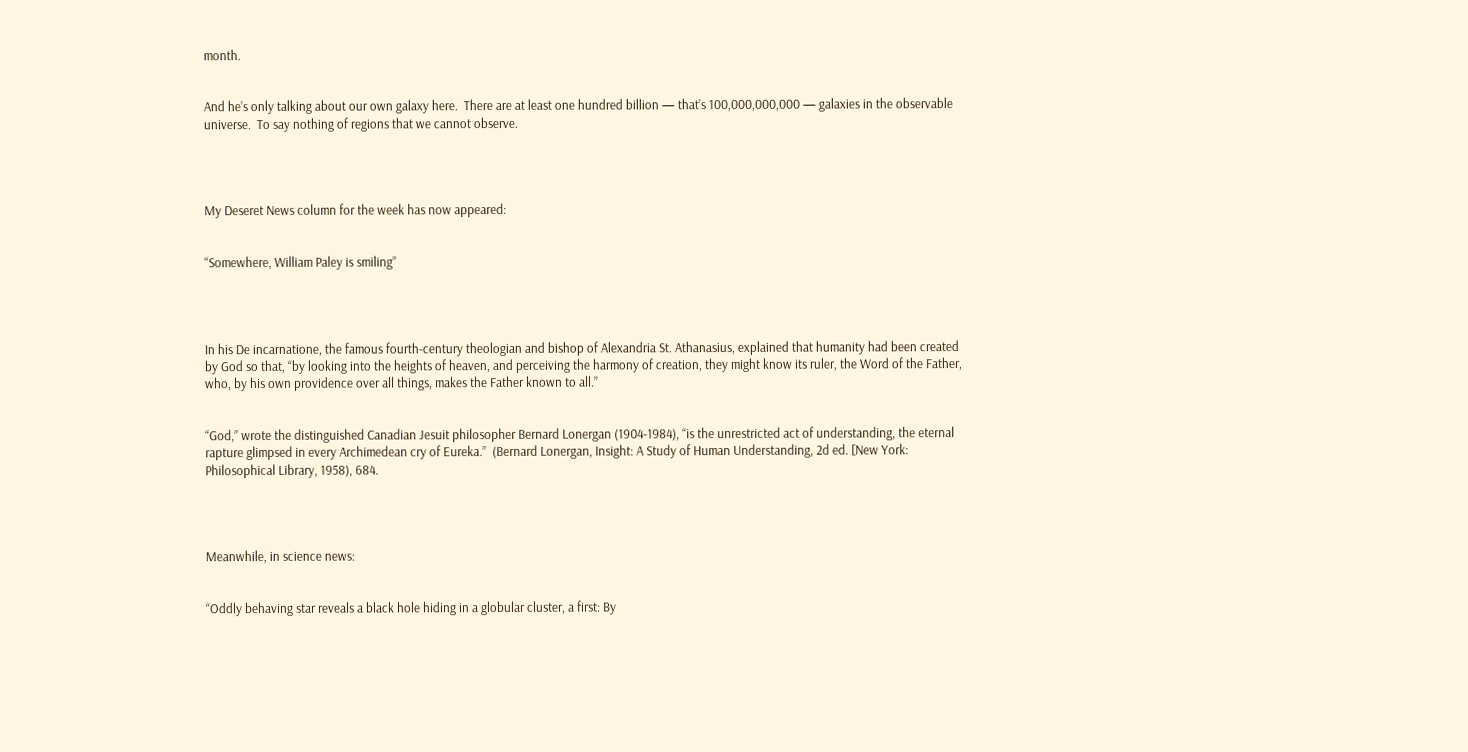month.


And he’s only talking about our own galaxy here.  There are at least one hundred billion — that’s 100,000,000,000 — galaxies in the observable universe.  To say nothing of regions that we cannot observe.




My Deseret News column for the week has now appeared:


“Somewhere, William Paley is smiling”




In his De incarnatione, the famous fourth-century theologian and bishop of Alexandria St. Athanasius, explained that humanity had been created by God so that, “by looking into the heights of heaven, and perceiving the harmony of creation, they might know its ruler, the Word of the Father, who, by his own providence over all things, makes the Father known to all.”


“God,” wrote the distinguished Canadian Jesuit philosopher Bernard Lonergan (1904-1984), “is the unrestricted act of understanding, the eternal rapture glimpsed in every Archimedean cry of Eureka.”  (Bernard Lonergan, Insight: A Study of Human Understanding, 2d ed. [New York: Philosophical Library, 1958), 684.




Meanwhile, in science news:


“Oddly behaving star reveals a black hole hiding in a globular cluster, a first: By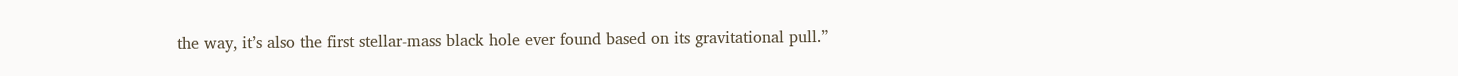the way, it’s also the first stellar-mass black hole ever found based on its gravitational pull.”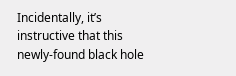Incidentally, it’s instructive that this newly-found black hole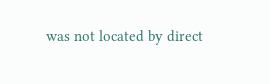was not located by direct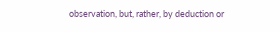observation, but, rather, by deduction or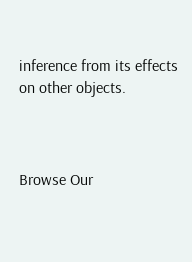inference from its effects on other objects.



Browse Our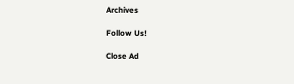Archives

Follow Us!

Close Ad